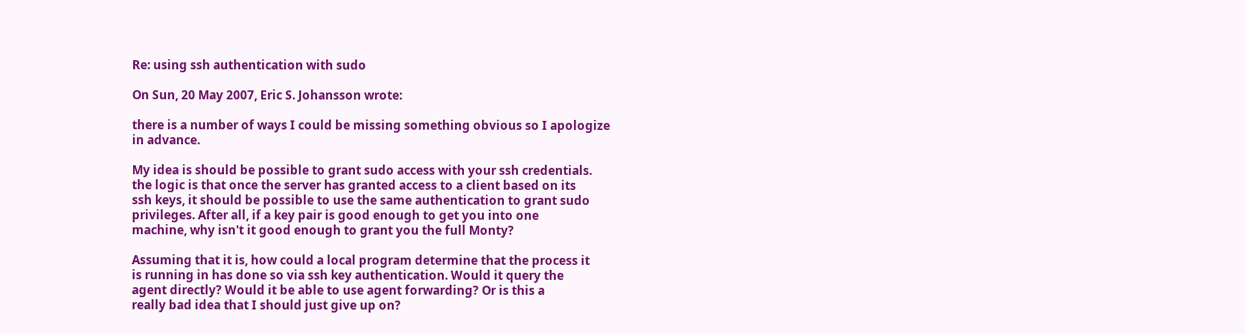Re: using ssh authentication with sudo

On Sun, 20 May 2007, Eric S. Johansson wrote:

there is a number of ways I could be missing something obvious so I apologize
in advance.

My idea is should be possible to grant sudo access with your ssh credentials.
the logic is that once the server has granted access to a client based on its
ssh keys, it should be possible to use the same authentication to grant sudo
privileges. After all, if a key pair is good enough to get you into one
machine, why isn't it good enough to grant you the full Monty?

Assuming that it is, how could a local program determine that the process it
is running in has done so via ssh key authentication. Would it query the
agent directly? Would it be able to use agent forwarding? Or is this a
really bad idea that I should just give up on?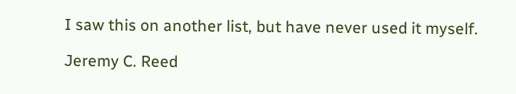I saw this on another list, but have never used it myself.

Jeremy C. Reed